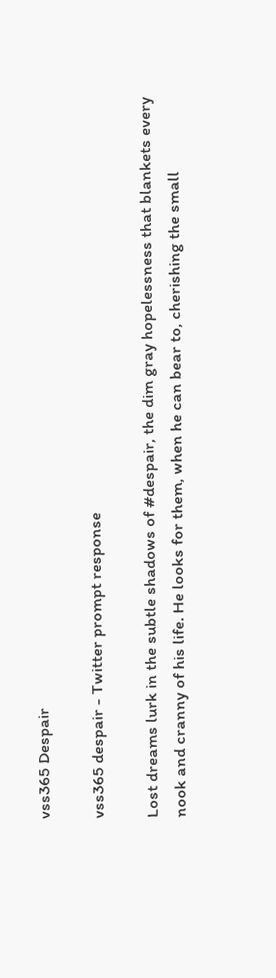vss365 Despair

vss365 despair - Twitter prompt response

Lost dreams lurk in the subtle shadows of #despair, the dim gray hopelessness that blankets every nook and cranny of his life. He looks for them, when he can bear to, cherishing the small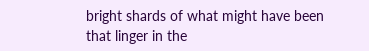bright shards of what might have been that linger in the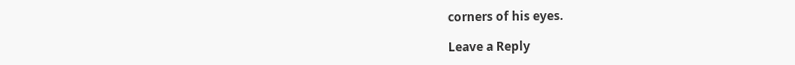corners of his eyes.

Leave a Reply